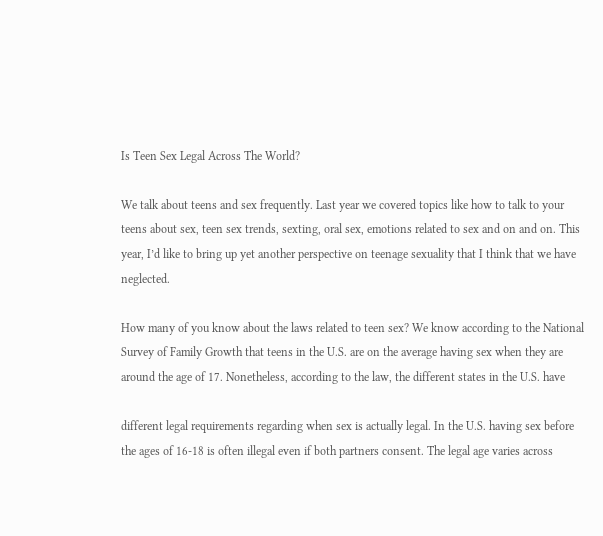Is Teen Sex Legal Across The World?

We talk about teens and sex frequently. Last year we covered topics like how to talk to your teens about sex, teen sex trends, sexting, oral sex, emotions related to sex and on and on. This year, I’d like to bring up yet another perspective on teenage sexuality that I think that we have neglected.

How many of you know about the laws related to teen sex? We know according to the National Survey of Family Growth that teens in the U.S. are on the average having sex when they are around the age of 17. Nonetheless, according to the law, the different states in the U.S. have

different legal requirements regarding when sex is actually legal. In the U.S. having sex before the ages of 16-18 is often illegal even if both partners consent. The legal age varies across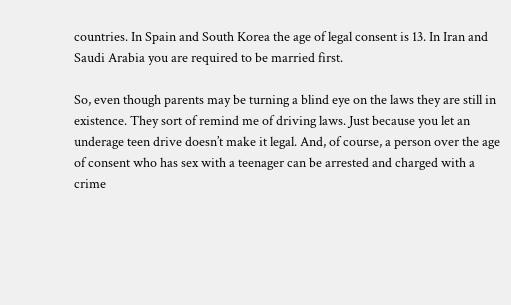countries. In Spain and South Korea the age of legal consent is 13. In Iran and Saudi Arabia you are required to be married first.

So, even though parents may be turning a blind eye on the laws they are still in existence. They sort of remind me of driving laws. Just because you let an underage teen drive doesn’t make it legal. And, of course, a person over the age of consent who has sex with a teenager can be arrested and charged with a crime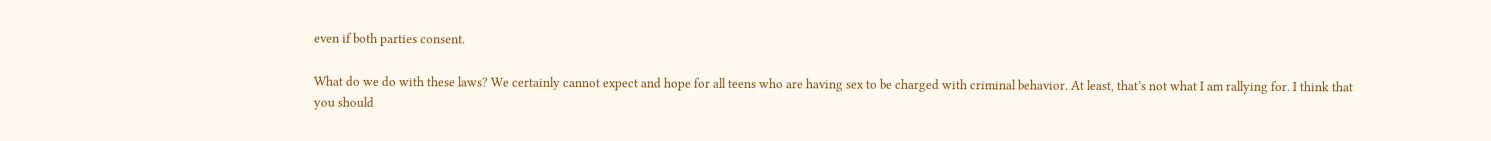even if both parties consent.

What do we do with these laws? We certainly cannot expect and hope for all teens who are having sex to be charged with criminal behavior. At least, that’s not what I am rallying for. I think that you should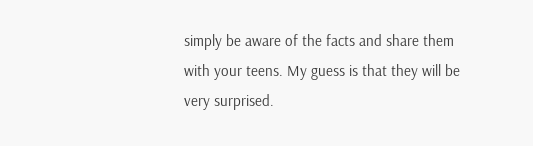simply be aware of the facts and share them with your teens. My guess is that they will be very surprised.